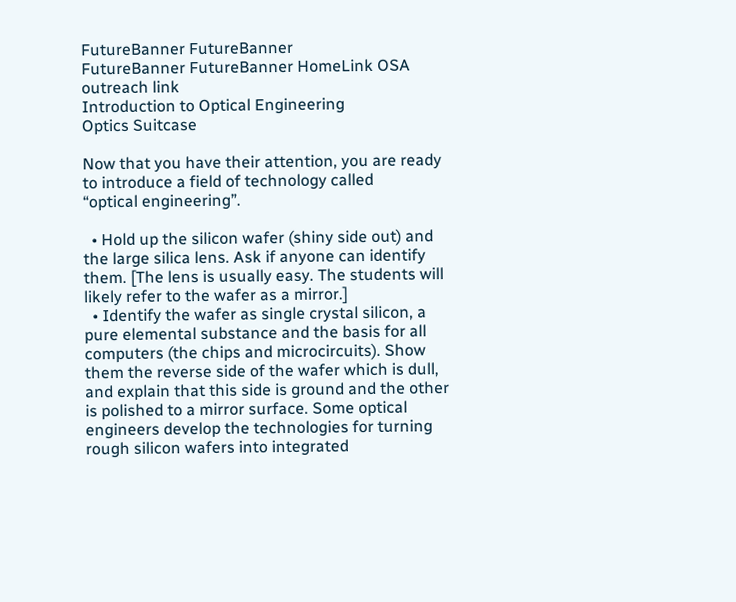FutureBanner FutureBanner
FutureBanner FutureBanner HomeLink OSA outreach link
Introduction to Optical Engineering
Optics Suitcase

Now that you have their attention, you are ready to introduce a field of technology called
“optical engineering”.

  • Hold up the silicon wafer (shiny side out) and the large silica lens. Ask if anyone can identify them. [The lens is usually easy. The students will likely refer to the wafer as a mirror.]
  • Identify the wafer as single crystal silicon, a pure elemental substance and the basis for all computers (the chips and microcircuits). Show them the reverse side of the wafer which is dull, and explain that this side is ground and the other is polished to a mirror surface. Some optical engineers develop the technologies for turning rough silicon wafers into integrated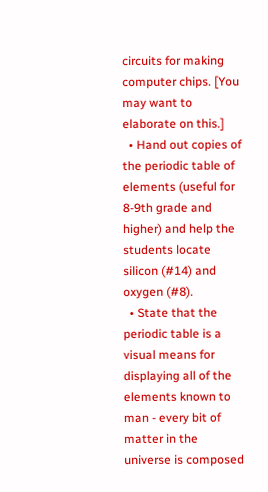circuits for making computer chips. [You may want to elaborate on this.]
  • Hand out copies of the periodic table of elements (useful for 8-9th grade and higher) and help the students locate silicon (#14) and oxygen (#8).
  • State that the periodic table is a visual means for displaying all of the elements known to man - every bit of matter in the universe is composed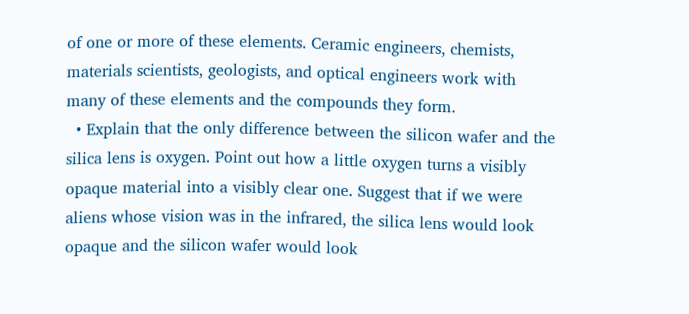of one or more of these elements. Ceramic engineers, chemists, materials scientists, geologists, and optical engineers work with many of these elements and the compounds they form.
  • Explain that the only difference between the silicon wafer and the silica lens is oxygen. Point out how a little oxygen turns a visibly opaque material into a visibly clear one. Suggest that if we were aliens whose vision was in the infrared, the silica lens would look opaque and the silicon wafer would look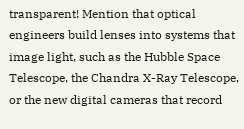transparent! Mention that optical engineers build lenses into systems that image light, such as the Hubble Space Telescope, the Chandra X-Ray Telescope, or the new digital cameras that record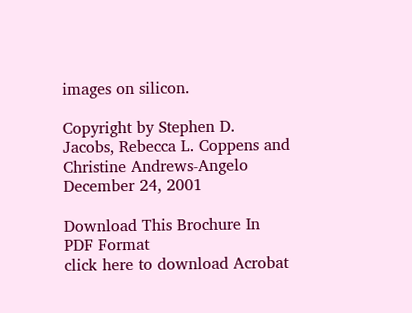images on silicon.

Copyright by Stephen D. Jacobs, Rebecca L. Coppens and Christine Andrews-Angelo
December 24, 2001

Download This Brochure In PDF Format
click here to download Acrobat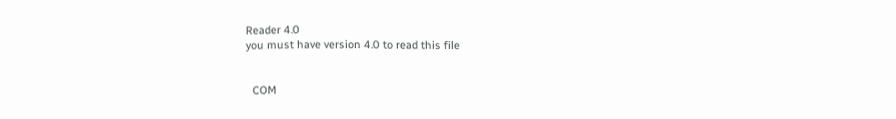Reader 4.0
you must have version 4.0 to read this file


  COM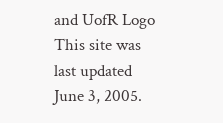and UofR Logo
This site was last updated June 3, 2005.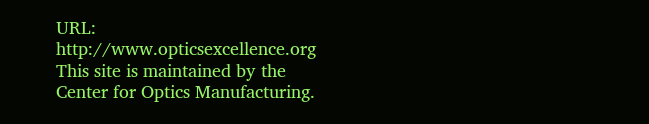URL: http://www.opticsexcellence.org
This site is maintained by the Center for Optics Manufacturing.